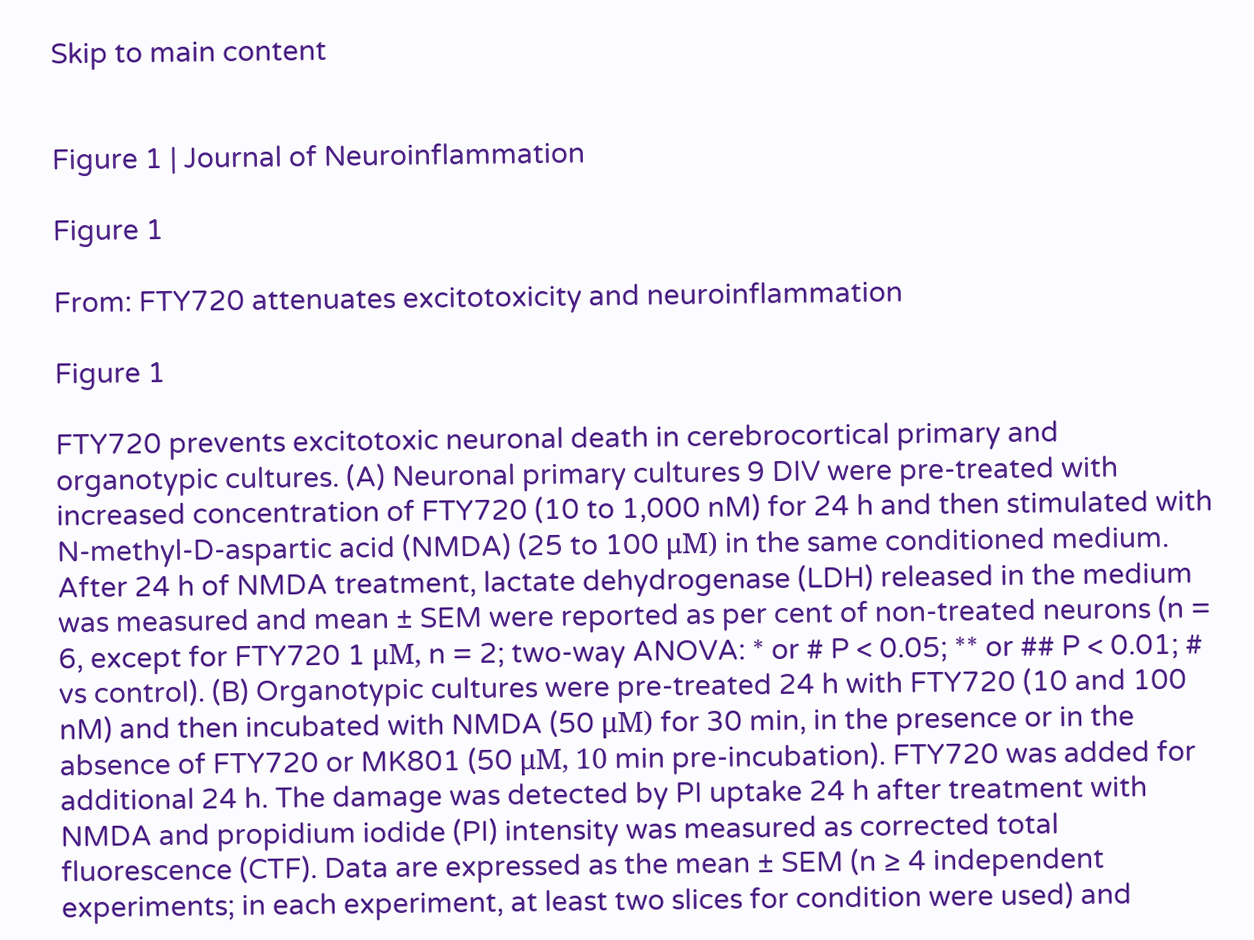Skip to main content


Figure 1 | Journal of Neuroinflammation

Figure 1

From: FTY720 attenuates excitotoxicity and neuroinflammation

Figure 1

FTY720 prevents excitotoxic neuronal death in cerebrocortical primary and organotypic cultures. (A) Neuronal primary cultures 9 DIV were pre-treated with increased concentration of FTY720 (10 to 1,000 nM) for 24 h and then stimulated with N-methyl-D-aspartic acid (NMDA) (25 to 100 μM) in the same conditioned medium. After 24 h of NMDA treatment, lactate dehydrogenase (LDH) released in the medium was measured and mean ± SEM were reported as per cent of non-treated neurons (n = 6, except for FTY720 1 μM, n = 2; two-way ANOVA: * or # P < 0.05; ** or ## P < 0.01; # vs control). (B) Organotypic cultures were pre-treated 24 h with FTY720 (10 and 100 nM) and then incubated with NMDA (50 μM) for 30 min, in the presence or in the absence of FTY720 or MK801 (50 μM, 10 min pre-incubation). FTY720 was added for additional 24 h. The damage was detected by PI uptake 24 h after treatment with NMDA and propidium iodide (PI) intensity was measured as corrected total fluorescence (CTF). Data are expressed as the mean ± SEM (n ≥ 4 independent experiments; in each experiment, at least two slices for condition were used) and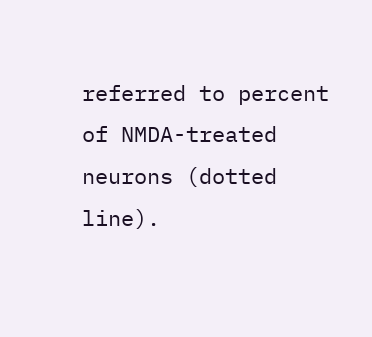referred to percent of NMDA-treated neurons (dotted line).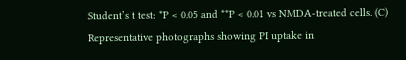Student’s t test: *P < 0.05 and **P < 0.01 vs NMDA-treated cells. (C) Representative photographs showing PI uptake in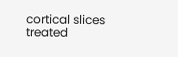cortical slices treated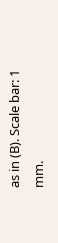as in (B). Scale bar: 1 mm.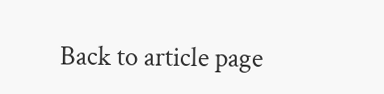Back to article page